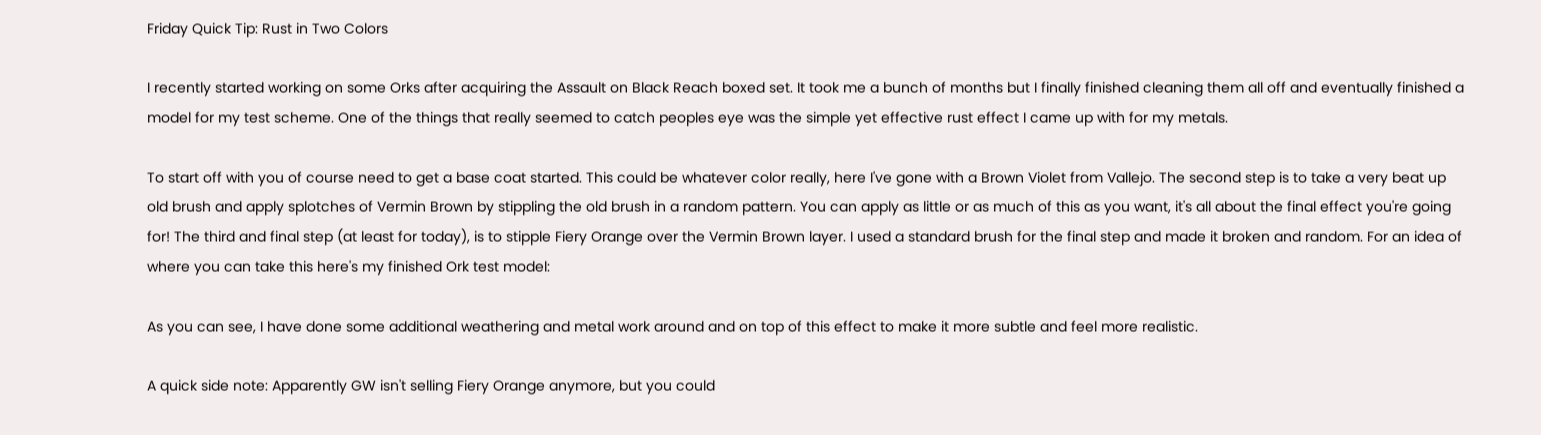Friday Quick Tip: Rust in Two Colors

I recently started working on some Orks after acquiring the Assault on Black Reach boxed set. It took me a bunch of months but I finally finished cleaning them all off and eventually finished a model for my test scheme. One of the things that really seemed to catch peoples eye was the simple yet effective rust effect I came up with for my metals.

To start off with you of course need to get a base coat started. This could be whatever color really, here I've gone with a Brown Violet from Vallejo. The second step is to take a very beat up old brush and apply splotches of Vermin Brown by stippling the old brush in a random pattern. You can apply as little or as much of this as you want, it's all about the final effect you're going for! The third and final step (at least for today), is to stipple Fiery Orange over the Vermin Brown layer. I used a standard brush for the final step and made it broken and random. For an idea of where you can take this here's my finished Ork test model:

As you can see, I have done some additional weathering and metal work around and on top of this effect to make it more subtle and feel more realistic.

A quick side note: Apparently GW isn't selling Fiery Orange anymore, but you could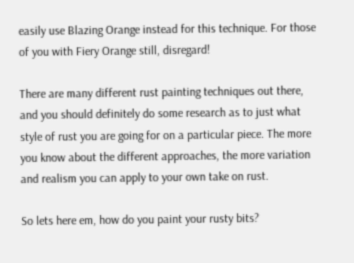easily use Blazing Orange instead for this technique. For those of you with Fiery Orange still, disregard!

There are many different rust painting techniques out there, and you should definitely do some research as to just what style of rust you are going for on a particular piece. The more you know about the different approaches, the more variation and realism you can apply to your own take on rust.

So lets here em, how do you paint your rusty bits?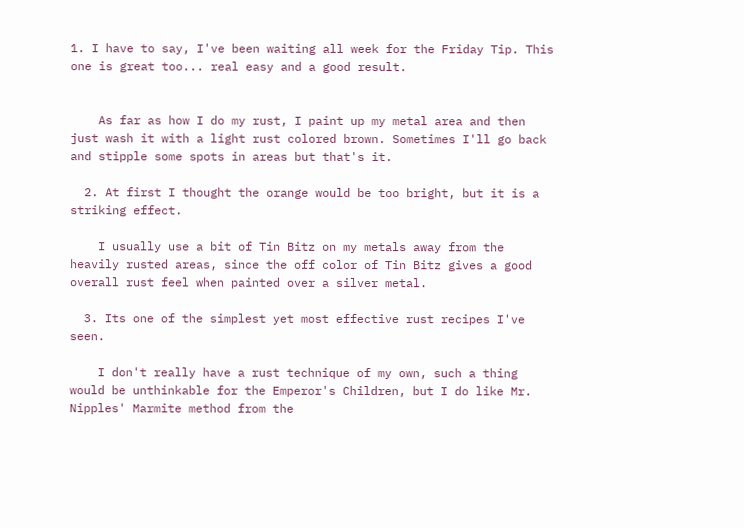1. I have to say, I've been waiting all week for the Friday Tip. This one is great too... real easy and a good result.


    As far as how I do my rust, I paint up my metal area and then just wash it with a light rust colored brown. Sometimes I'll go back and stipple some spots in areas but that's it.

  2. At first I thought the orange would be too bright, but it is a striking effect.

    I usually use a bit of Tin Bitz on my metals away from the heavily rusted areas, since the off color of Tin Bitz gives a good overall rust feel when painted over a silver metal.

  3. Its one of the simplest yet most effective rust recipes I've seen.

    I don't really have a rust technique of my own, such a thing would be unthinkable for the Emperor's Children, but I do like Mr. Nipples' Marmite method from the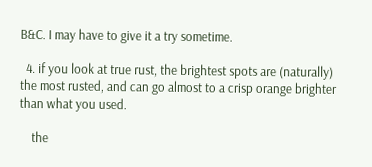B&C. I may have to give it a try sometime.

  4. if you look at true rust, the brightest spots are (naturally) the most rusted, and can go almost to a crisp orange brighter than what you used.

    the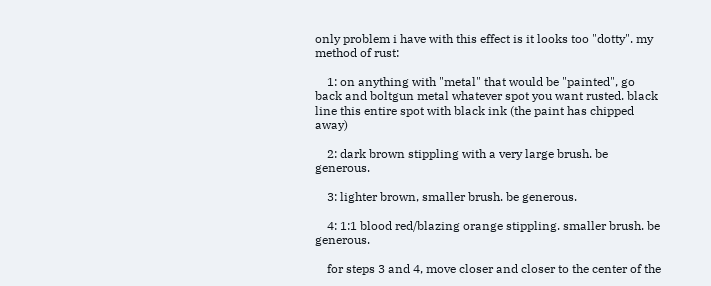only problem i have with this effect is it looks too "dotty". my method of rust:

    1: on anything with "metal" that would be "painted", go back and boltgun metal whatever spot you want rusted. black line this entire spot with black ink (the paint has chipped away)

    2: dark brown stippling with a very large brush. be generous.

    3: lighter brown, smaller brush. be generous.

    4: 1:1 blood red/blazing orange stippling. smaller brush. be generous.

    for steps 3 and 4, move closer and closer to the center of the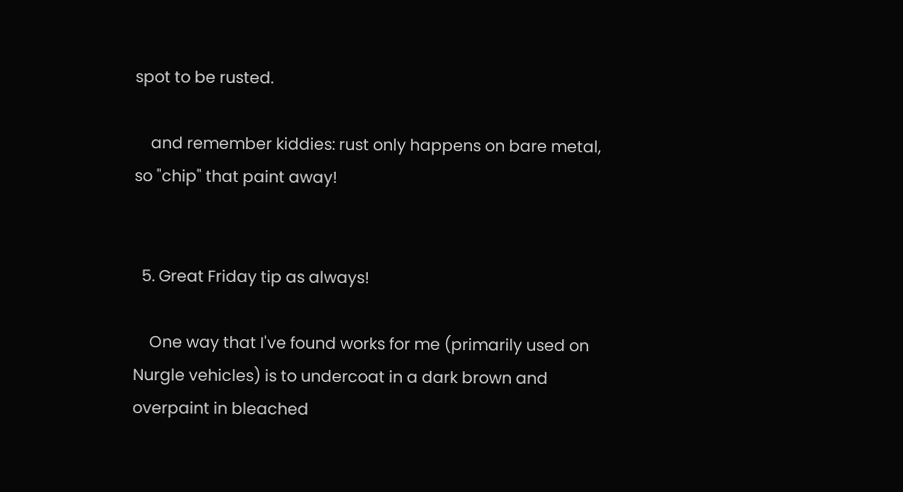spot to be rusted.

    and remember kiddies: rust only happens on bare metal, so "chip" that paint away!


  5. Great Friday tip as always!

    One way that I've found works for me (primarily used on Nurgle vehicles) is to undercoat in a dark brown and overpaint in bleached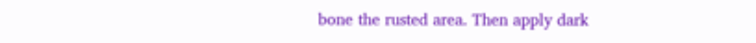bone the rusted area. Then apply dark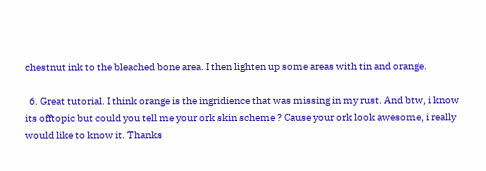chestnut ink to the bleached bone area. I then lighten up some areas with tin and orange.

  6. Great tutorial. I think orange is the ingridience that was missing in my rust. And btw, i know its offtopic but could you tell me your ork skin scheme ? Cause your ork look awesome, i really would like to know it. Thanks